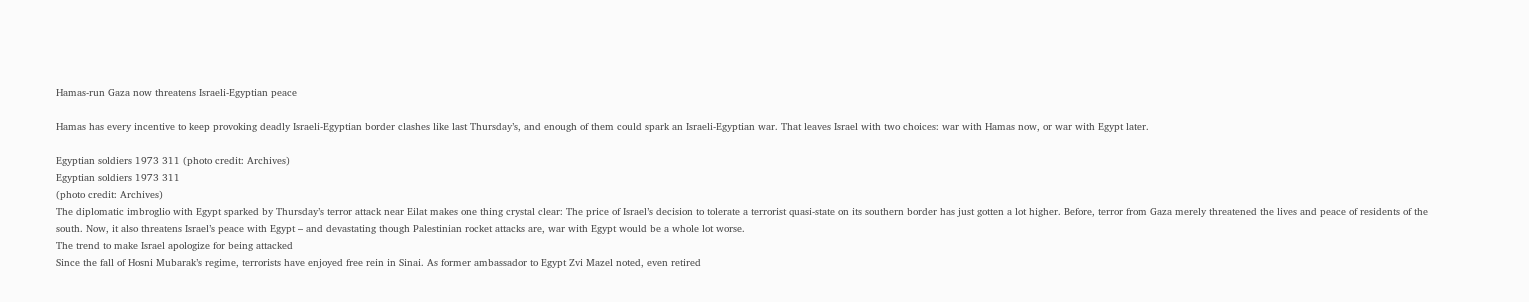Hamas-run Gaza now threatens Israeli-Egyptian peace

Hamas has every incentive to keep provoking deadly Israeli-Egyptian border clashes like last Thursday’s, and enough of them could spark an Israeli-Egyptian war. That leaves Israel with two choices: war with Hamas now, or war with Egypt later.

Egyptian soldiers 1973 311 (photo credit: Archives)
Egyptian soldiers 1973 311
(photo credit: Archives)
The diplomatic imbroglio with Egypt sparked by Thursday’s terror attack near Eilat makes one thing crystal clear: The price of Israel’s decision to tolerate a terrorist quasi-state on its southern border has just gotten a lot higher. Before, terror from Gaza merely threatened the lives and peace of residents of the south. Now, it also threatens Israel’s peace with Egypt – and devastating though Palestinian rocket attacks are, war with Egypt would be a whole lot worse.
The trend to make Israel apologize for being attacked
Since the fall of Hosni Mubarak’s regime, terrorists have enjoyed free rein in Sinai. As former ambassador to Egypt Zvi Mazel noted, even retired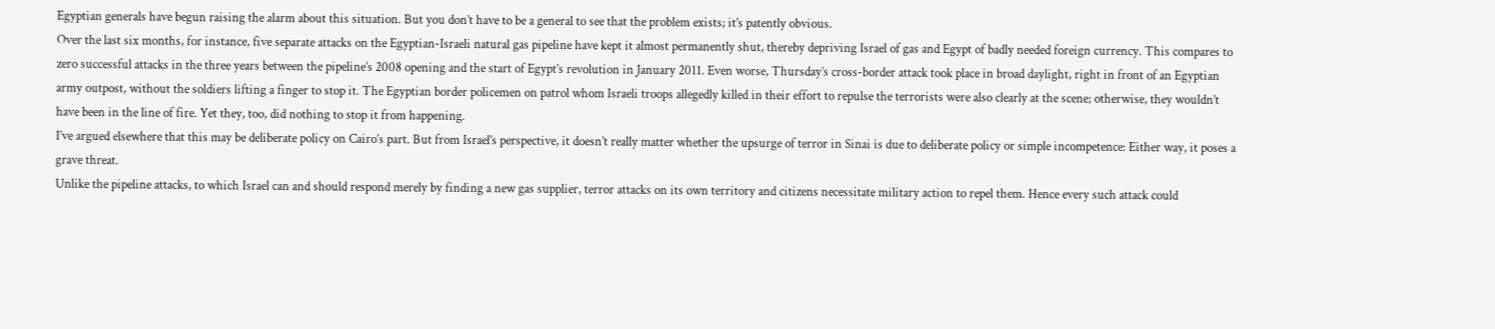Egyptian generals have begun raising the alarm about this situation. But you don’t have to be a general to see that the problem exists; it’s patently obvious.
Over the last six months, for instance, five separate attacks on the Egyptian-Israeli natural gas pipeline have kept it almost permanently shut, thereby depriving Israel of gas and Egypt of badly needed foreign currency. This compares to zero successful attacks in the three years between the pipeline’s 2008 opening and the start of Egypt’s revolution in January 2011. Even worse, Thursday’s cross-border attack took place in broad daylight, right in front of an Egyptian army outpost, without the soldiers lifting a finger to stop it. The Egyptian border policemen on patrol whom Israeli troops allegedly killed in their effort to repulse the terrorists were also clearly at the scene; otherwise, they wouldn’t have been in the line of fire. Yet they, too, did nothing to stop it from happening.
I’ve argued elsewhere that this may be deliberate policy on Cairo’s part. But from Israel’s perspective, it doesn’t really matter whether the upsurge of terror in Sinai is due to deliberate policy or simple incompetence: Either way, it poses a grave threat.
Unlike the pipeline attacks, to which Israel can and should respond merely by finding a new gas supplier, terror attacks on its own territory and citizens necessitate military action to repel them. Hence every such attack could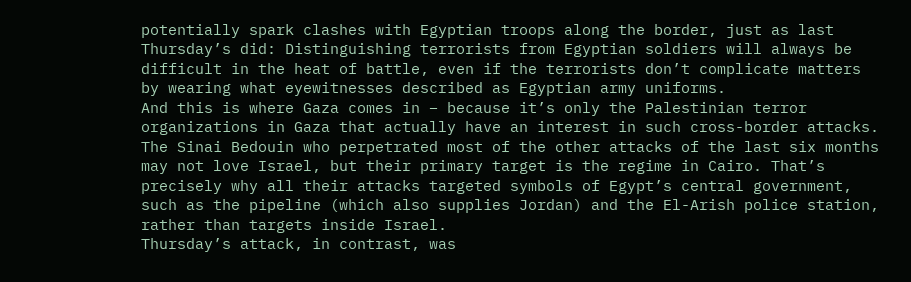potentially spark clashes with Egyptian troops along the border, just as last Thursday’s did: Distinguishing terrorists from Egyptian soldiers will always be difficult in the heat of battle, even if the terrorists don’t complicate matters by wearing what eyewitnesses described as Egyptian army uniforms.
And this is where Gaza comes in – because it’s only the Palestinian terror organizations in Gaza that actually have an interest in such cross-border attacks. The Sinai Bedouin who perpetrated most of the other attacks of the last six months may not love Israel, but their primary target is the regime in Cairo. That’s precisely why all their attacks targeted symbols of Egypt’s central government, such as the pipeline (which also supplies Jordan) and the El-Arish police station, rather than targets inside Israel.
Thursday’s attack, in contrast, was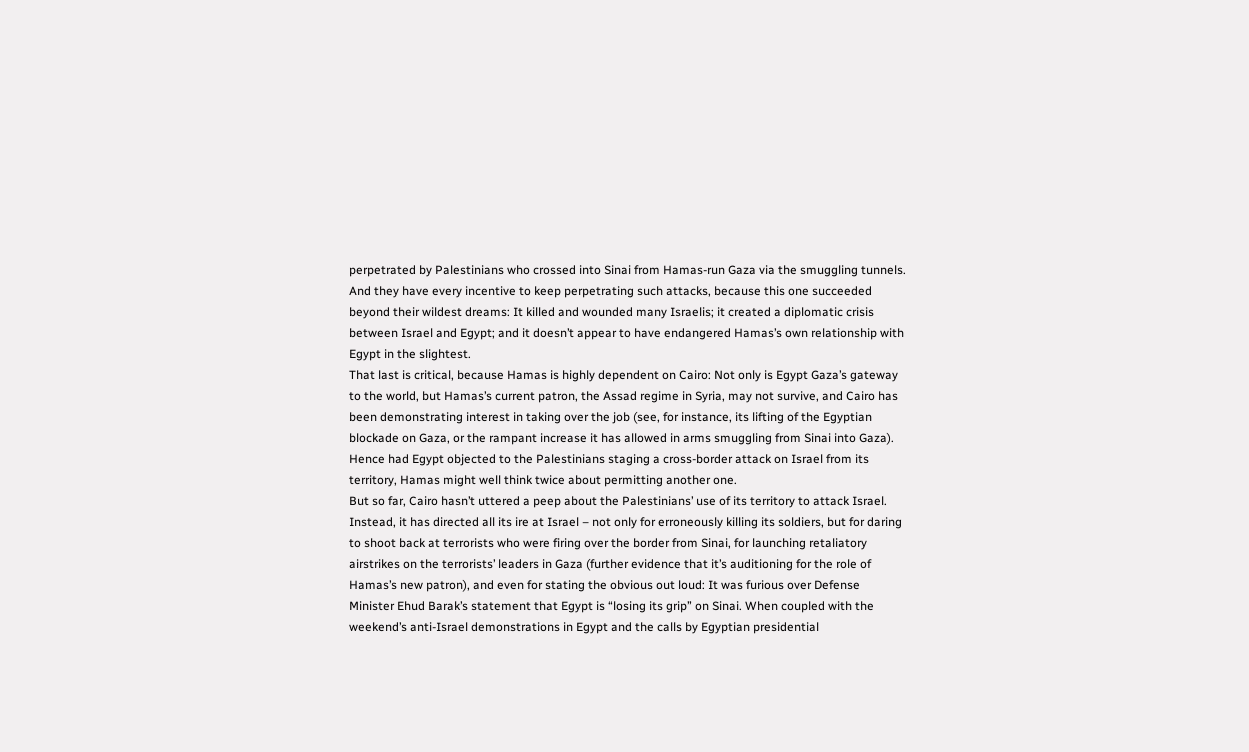perpetrated by Palestinians who crossed into Sinai from Hamas-run Gaza via the smuggling tunnels. And they have every incentive to keep perpetrating such attacks, because this one succeeded beyond their wildest dreams: It killed and wounded many Israelis; it created a diplomatic crisis between Israel and Egypt; and it doesn’t appear to have endangered Hamas’s own relationship with Egypt in the slightest.
That last is critical, because Hamas is highly dependent on Cairo: Not only is Egypt Gaza’s gateway to the world, but Hamas’s current patron, the Assad regime in Syria, may not survive, and Cairo has been demonstrating interest in taking over the job (see, for instance, its lifting of the Egyptian blockade on Gaza, or the rampant increase it has allowed in arms smuggling from Sinai into Gaza). Hence had Egypt objected to the Palestinians staging a cross-border attack on Israel from its territory, Hamas might well think twice about permitting another one.
But so far, Cairo hasn’t uttered a peep about the Palestinians’ use of its territory to attack Israel. Instead, it has directed all its ire at Israel – not only for erroneously killing its soldiers, but for daring to shoot back at terrorists who were firing over the border from Sinai, for launching retaliatory airstrikes on the terrorists’ leaders in Gaza (further evidence that it’s auditioning for the role of Hamas’s new patron), and even for stating the obvious out loud: It was furious over Defense Minister Ehud Barak’s statement that Egypt is “losing its grip” on Sinai. When coupled with the weekend’s anti-Israel demonstrations in Egypt and the calls by Egyptian presidential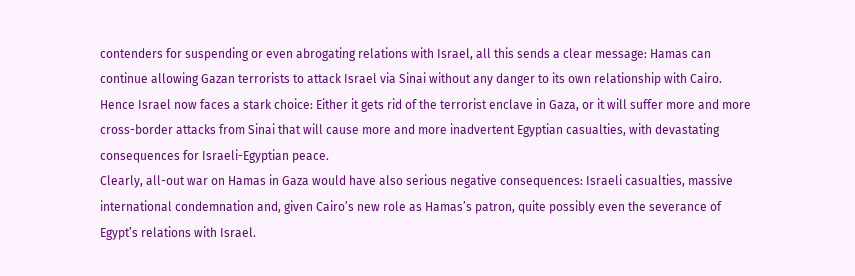contenders for suspending or even abrogating relations with Israel, all this sends a clear message: Hamas can continue allowing Gazan terrorists to attack Israel via Sinai without any danger to its own relationship with Cairo.
Hence Israel now faces a stark choice: Either it gets rid of the terrorist enclave in Gaza, or it will suffer more and more cross-border attacks from Sinai that will cause more and more inadvertent Egyptian casualties, with devastating consequences for Israeli-Egyptian peace.
Clearly, all-out war on Hamas in Gaza would have also serious negative consequences: Israeli casualties, massive international condemnation and, given Cairo’s new role as Hamas’s patron, quite possibly even the severance of Egypt’s relations with Israel.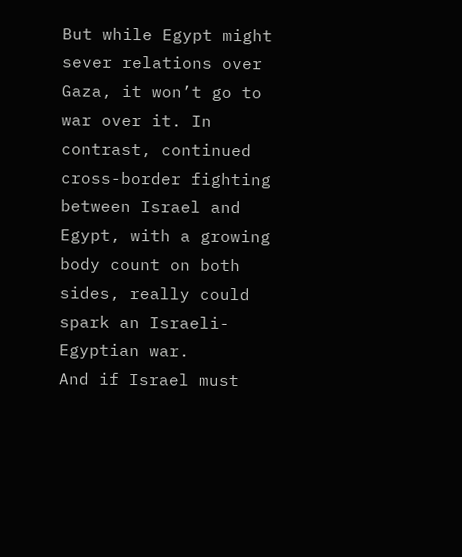But while Egypt might sever relations over Gaza, it won’t go to war over it. In contrast, continued cross-border fighting between Israel and Egypt, with a growing body count on both sides, really could spark an Israeli-Egyptian war.
And if Israel must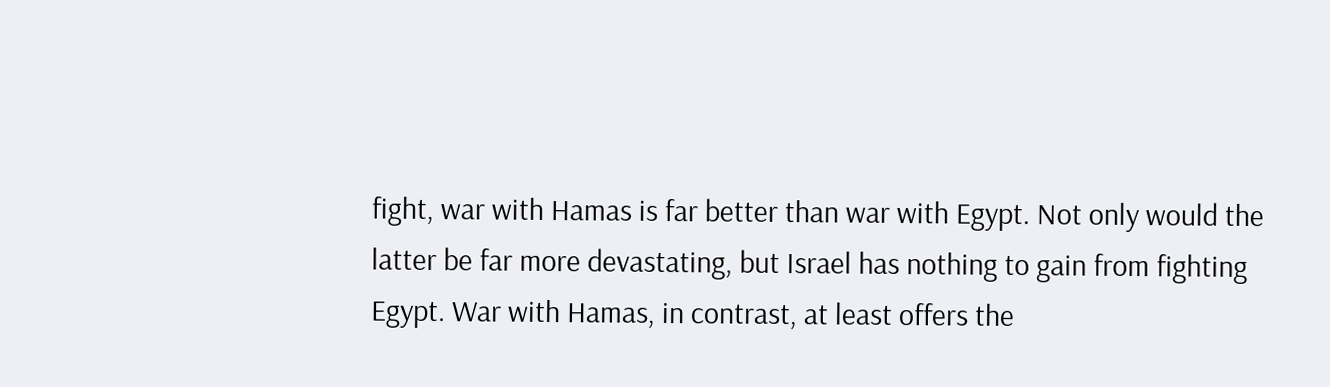fight, war with Hamas is far better than war with Egypt. Not only would the latter be far more devastating, but Israel has nothing to gain from fighting Egypt. War with Hamas, in contrast, at least offers the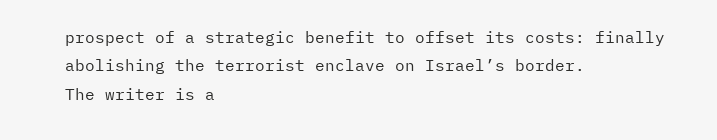prospect of a strategic benefit to offset its costs: finally abolishing the terrorist enclave on Israel’s border.
The writer is a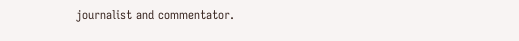journalist and commentator.